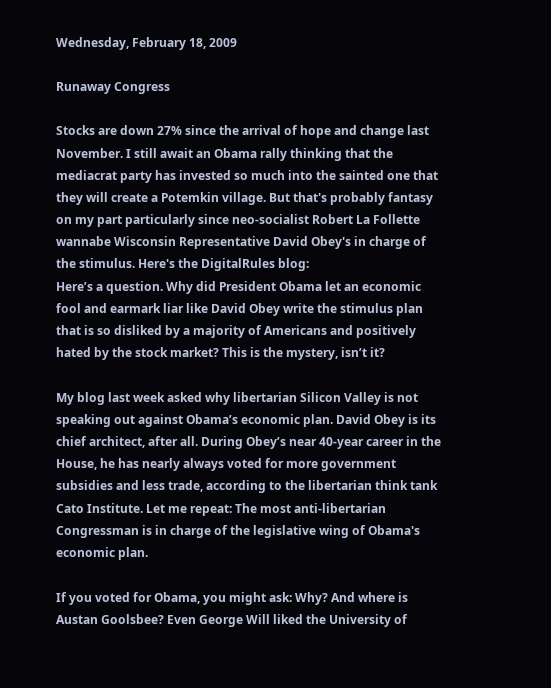Wednesday, February 18, 2009

Runaway Congress

Stocks are down 27% since the arrival of hope and change last November. I still await an Obama rally thinking that the mediacrat party has invested so much into the sainted one that they will create a Potemkin village. But that's probably fantasy on my part particularly since neo-socialist Robert La Follette wannabe Wisconsin Representative David Obey's in charge of the stimulus. Here's the DigitalRules blog:
Here’s a question. Why did President Obama let an economic fool and earmark liar like David Obey write the stimulus plan that is so disliked by a majority of Americans and positively hated by the stock market? This is the mystery, isn’t it?

My blog last week asked why libertarian Silicon Valley is not speaking out against Obama’s economic plan. David Obey is its chief architect, after all. During Obey’s near 40-year career in the House, he has nearly always voted for more government subsidies and less trade, according to the libertarian think tank Cato Institute. Let me repeat: The most anti-libertarian Congressman is in charge of the legislative wing of Obama's economic plan.

If you voted for Obama, you might ask: Why? And where is Austan Goolsbee? Even George Will liked the University of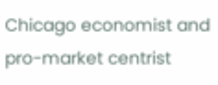Chicago economist and pro-market centrist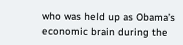who was held up as Obama’s economic brain during the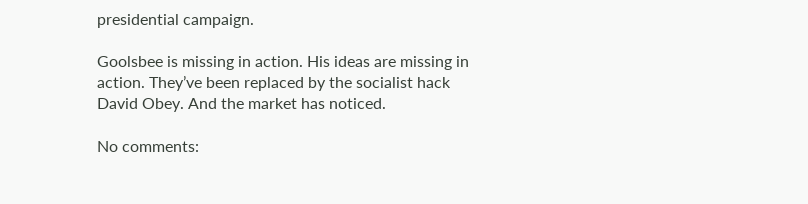presidential campaign.

Goolsbee is missing in action. His ideas are missing in action. They’ve been replaced by the socialist hack David Obey. And the market has noticed.

No comments: